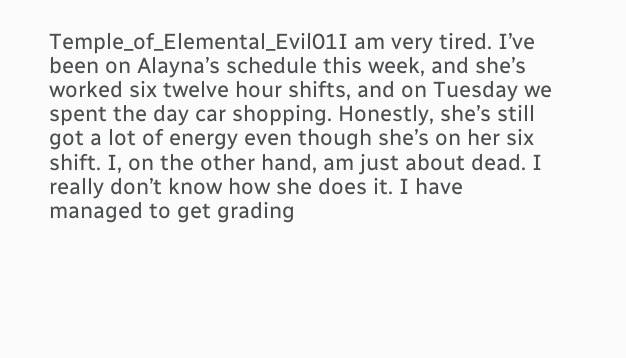Temple_of_Elemental_Evil01I am very tired. I’ve been on Alayna’s schedule this week, and she’s worked six twelve hour shifts, and on Tuesday we spent the day car shopping. Honestly, she’s still got a lot of energy even though she’s on her six shift. I, on the other hand, am just about dead. I really don’t know how she does it. I have managed to get grading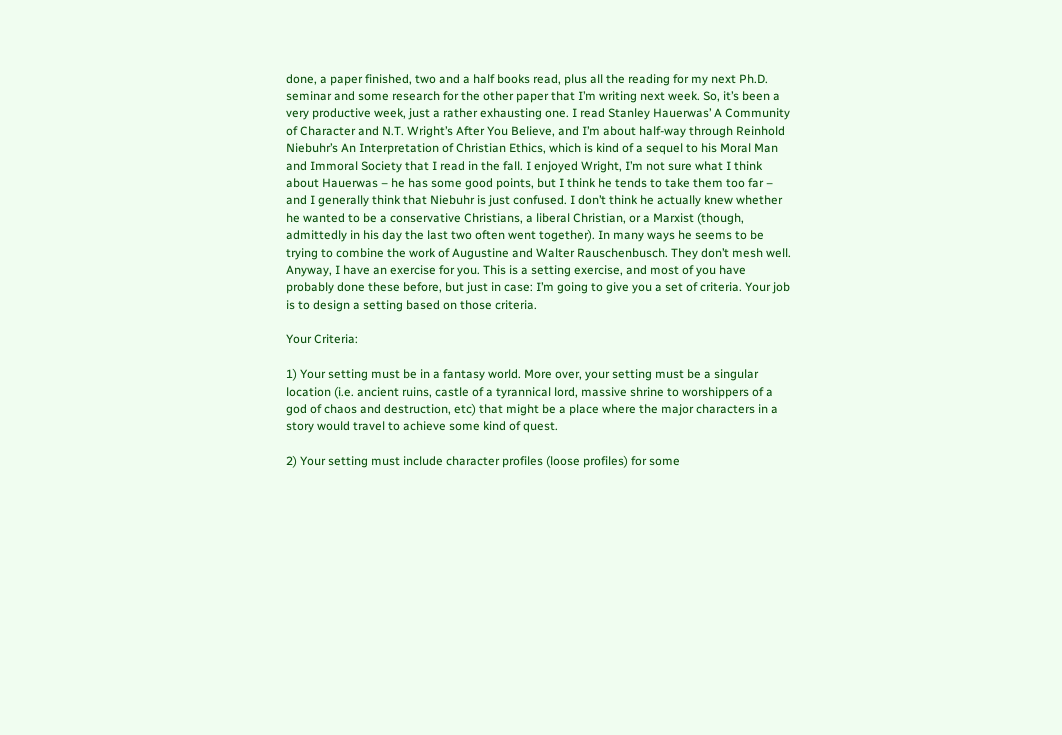done, a paper finished, two and a half books read, plus all the reading for my next Ph.D. seminar and some research for the other paper that I’m writing next week. So, it’s been a very productive week, just a rather exhausting one. I read Stanley Hauerwas’ A Community of Character and N.T. Wright’s After You Believe, and I’m about half-way through Reinhold Niebuhr’s An Interpretation of Christian Ethics, which is kind of a sequel to his Moral Man and Immoral Society that I read in the fall. I enjoyed Wright, I’m not sure what I think about Hauerwas – he has some good points, but I think he tends to take them too far – and I generally think that Niebuhr is just confused. I don’t think he actually knew whether he wanted to be a conservative Christians, a liberal Christian, or a Marxist (though, admittedly in his day the last two often went together). In many ways he seems to be trying to combine the work of Augustine and Walter Rauschenbusch. They don’t mesh well. Anyway, I have an exercise for you. This is a setting exercise, and most of you have probably done these before, but just in case: I’m going to give you a set of criteria. Your job is to design a setting based on those criteria.

Your Criteria:

1) Your setting must be in a fantasy world. More over, your setting must be a singular location (i.e. ancient ruins, castle of a tyrannical lord, massive shrine to worshippers of a god of chaos and destruction, etc) that might be a place where the major characters in a story would travel to achieve some kind of quest.

2) Your setting must include character profiles (loose profiles) for some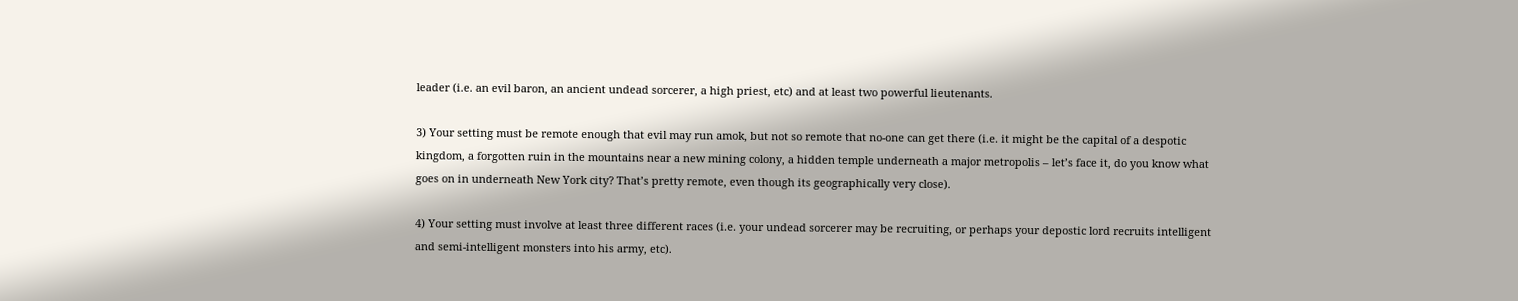leader (i.e. an evil baron, an ancient undead sorcerer, a high priest, etc) and at least two powerful lieutenants.

3) Your setting must be remote enough that evil may run amok, but not so remote that no-one can get there (i.e. it might be the capital of a despotic kingdom, a forgotten ruin in the mountains near a new mining colony, a hidden temple underneath a major metropolis – let’s face it, do you know what goes on in underneath New York city? That’s pretty remote, even though its geographically very close).

4) Your setting must involve at least three different races (i.e. your undead sorcerer may be recruiting, or perhaps your depostic lord recruits intelligent and semi-intelligent monsters into his army, etc).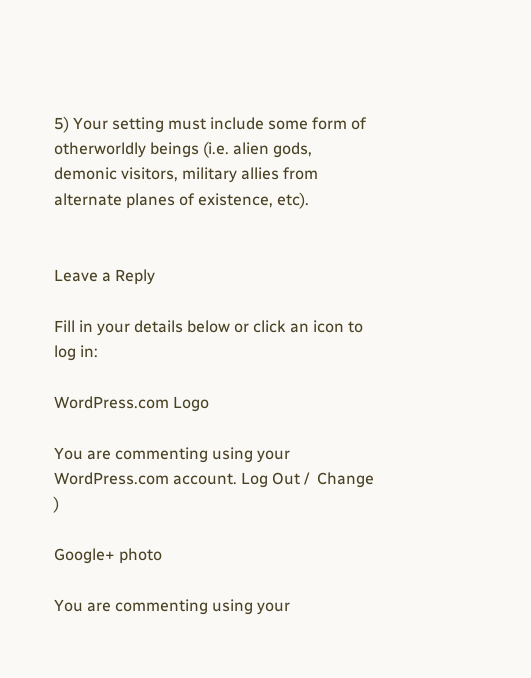5) Your setting must include some form of otherworldly beings (i.e. alien gods, demonic visitors, military allies from alternate planes of existence, etc).


Leave a Reply

Fill in your details below or click an icon to log in:

WordPress.com Logo

You are commenting using your WordPress.com account. Log Out /  Change )

Google+ photo

You are commenting using your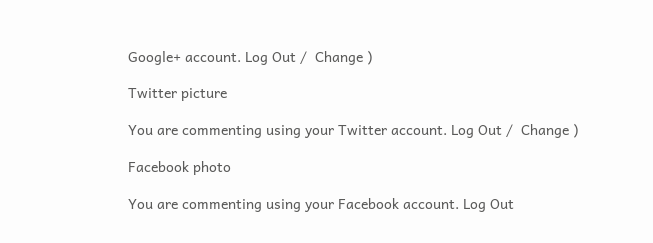Google+ account. Log Out /  Change )

Twitter picture

You are commenting using your Twitter account. Log Out /  Change )

Facebook photo

You are commenting using your Facebook account. Log Out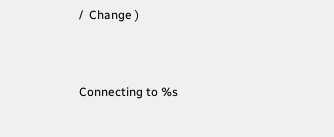/  Change )


Connecting to %s